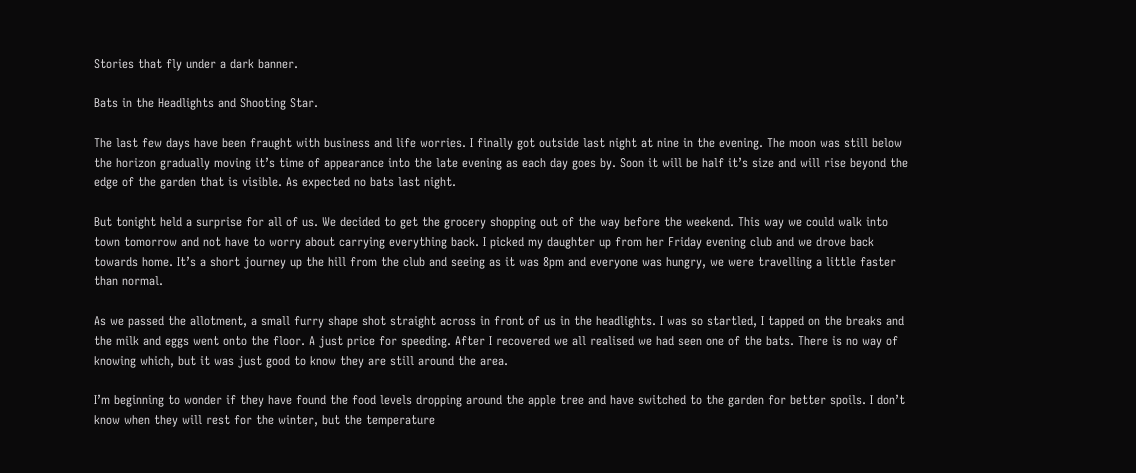Stories that fly under a dark banner.

Bats in the Headlights and Shooting Star.

The last few days have been fraught with business and life worries. I finally got outside last night at nine in the evening. The moon was still below the horizon gradually moving it’s time of appearance into the late evening as each day goes by. Soon it will be half it’s size and will rise beyond the edge of the garden that is visible. As expected no bats last night.

But tonight held a surprise for all of us. We decided to get the grocery shopping out of the way before the weekend. This way we could walk into town tomorrow and not have to worry about carrying everything back. I picked my daughter up from her Friday evening club and we drove back towards home. It’s a short journey up the hill from the club and seeing as it was 8pm and everyone was hungry, we were travelling a little faster than normal.

As we passed the allotment, a small furry shape shot straight across in front of us in the headlights. I was so startled, I tapped on the breaks and the milk and eggs went onto the floor. A just price for speeding. After I recovered we all realised we had seen one of the bats. There is no way of knowing which, but it was just good to know they are still around the area.

I’m beginning to wonder if they have found the food levels dropping around the apple tree and have switched to the garden for better spoils. I don’t know when they will rest for the winter, but the temperature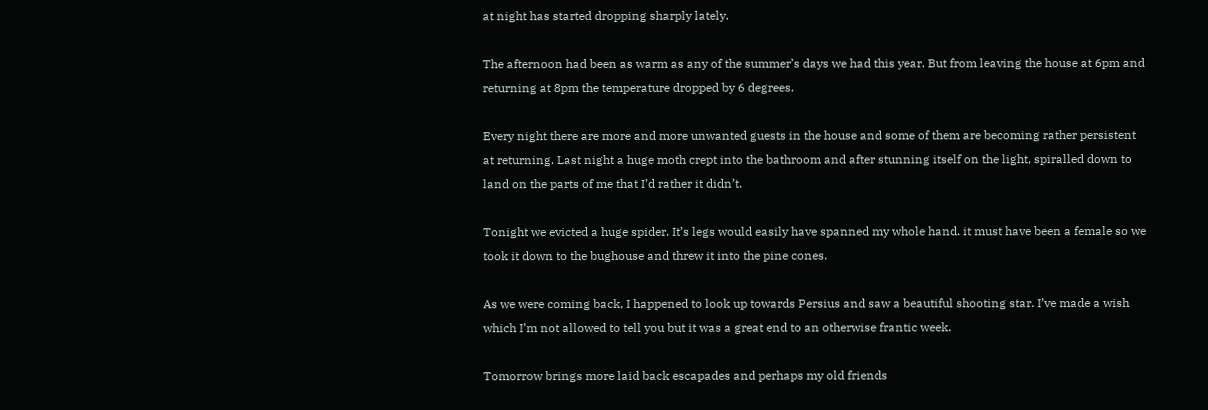at night has started dropping sharply lately.

The afternoon had been as warm as any of the summer’s days we had this year. But from leaving the house at 6pm and returning at 8pm the temperature dropped by 6 degrees.

Every night there are more and more unwanted guests in the house and some of them are becoming rather persistent at returning. Last night a huge moth crept into the bathroom and after stunning itself on the light, spiralled down to land on the parts of me that I’d rather it didn’t.

Tonight we evicted a huge spider. It’s legs would easily have spanned my whole hand. it must have been a female so we took it down to the bughouse and threw it into the pine cones.

As we were coming back, I happened to look up towards Persius and saw a beautiful shooting star. I’ve made a wish which I’m not allowed to tell you but it was a great end to an otherwise frantic week.

Tomorrow brings more laid back escapades and perhaps my old friends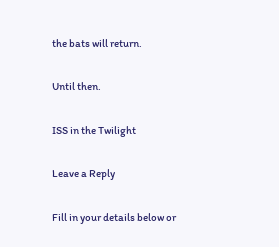the bats will return.

Until then.

ISS in the Twilight

Leave a Reply

Fill in your details below or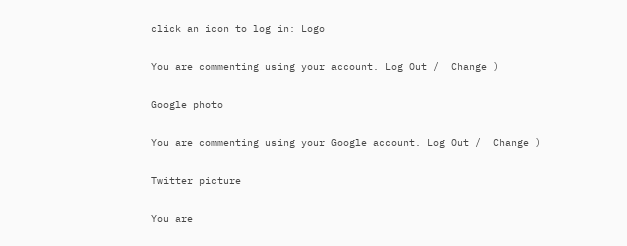click an icon to log in: Logo

You are commenting using your account. Log Out /  Change )

Google photo

You are commenting using your Google account. Log Out /  Change )

Twitter picture

You are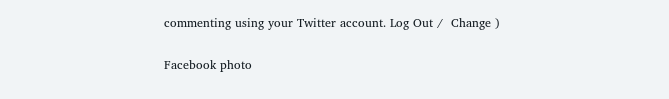commenting using your Twitter account. Log Out /  Change )

Facebook photo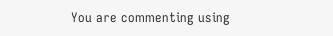You are commenting using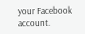your Facebook account.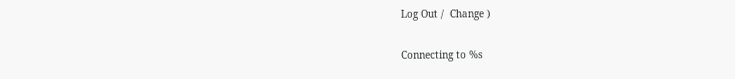Log Out /  Change )

Connecting to %s